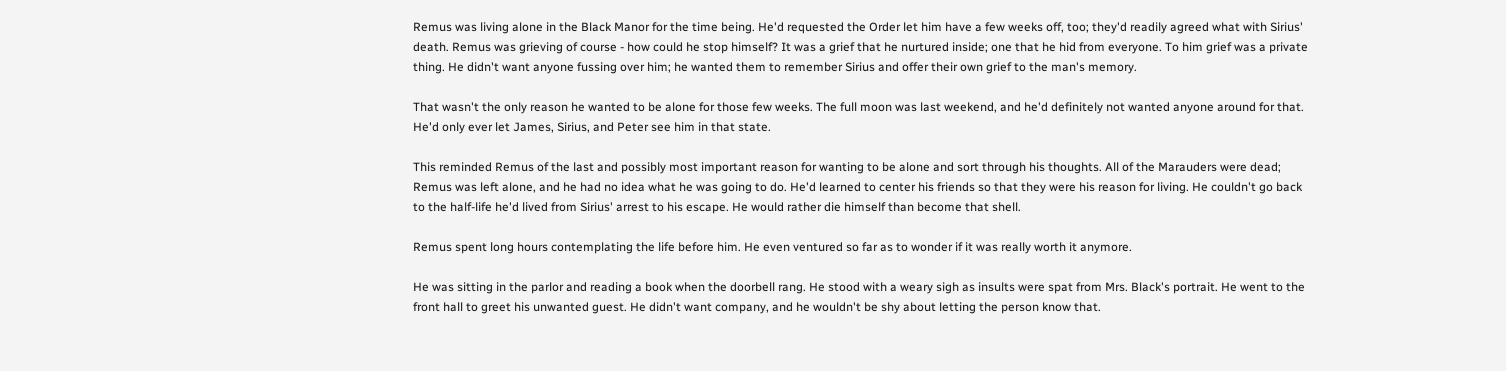Remus was living alone in the Black Manor for the time being. He'd requested the Order let him have a few weeks off, too; they'd readily agreed what with Sirius' death. Remus was grieving of course - how could he stop himself? It was a grief that he nurtured inside; one that he hid from everyone. To him grief was a private thing. He didn't want anyone fussing over him; he wanted them to remember Sirius and offer their own grief to the man's memory.

That wasn't the only reason he wanted to be alone for those few weeks. The full moon was last weekend, and he'd definitely not wanted anyone around for that. He'd only ever let James, Sirius, and Peter see him in that state.

This reminded Remus of the last and possibly most important reason for wanting to be alone and sort through his thoughts. All of the Marauders were dead; Remus was left alone, and he had no idea what he was going to do. He'd learned to center his friends so that they were his reason for living. He couldn't go back to the half-life he'd lived from Sirius' arrest to his escape. He would rather die himself than become that shell.

Remus spent long hours contemplating the life before him. He even ventured so far as to wonder if it was really worth it anymore.

He was sitting in the parlor and reading a book when the doorbell rang. He stood with a weary sigh as insults were spat from Mrs. Black's portrait. He went to the front hall to greet his unwanted guest. He didn't want company, and he wouldn't be shy about letting the person know that.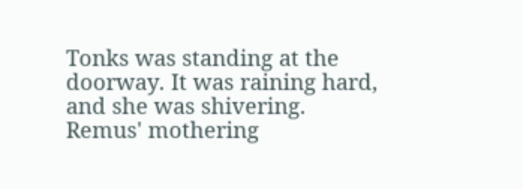Tonks was standing at the doorway. It was raining hard, and she was shivering. Remus' mothering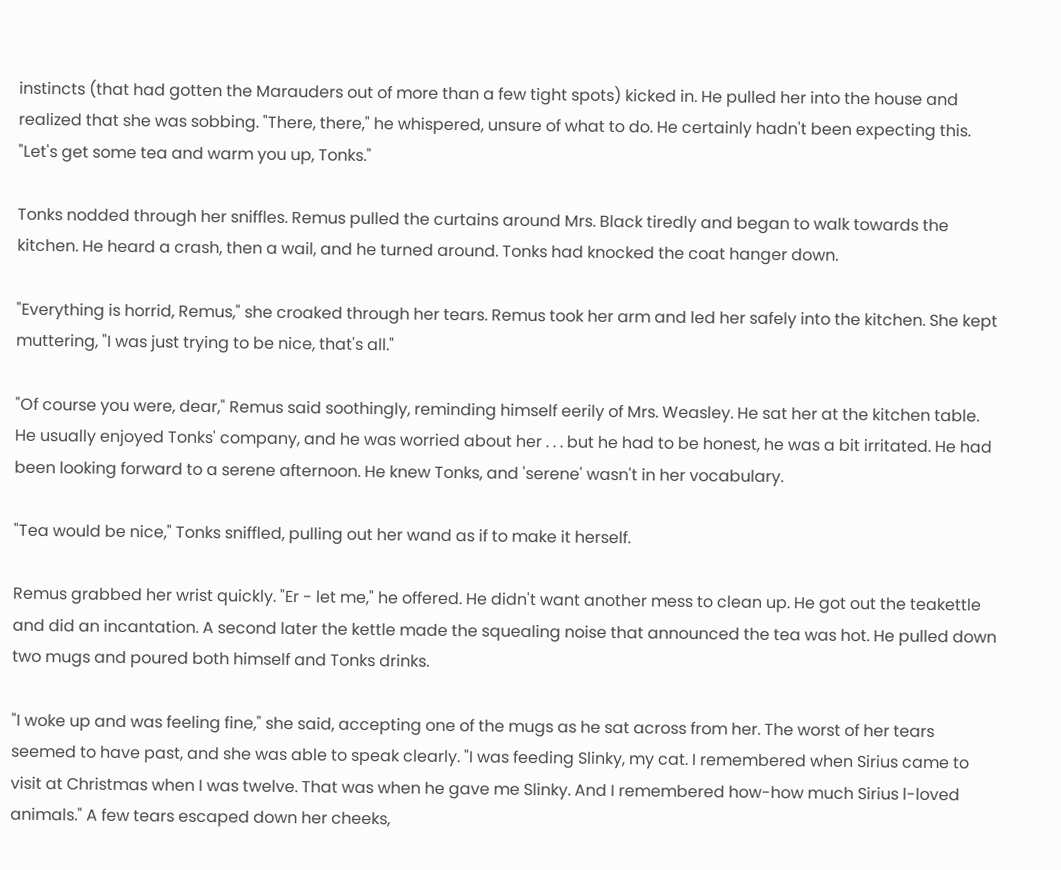instincts (that had gotten the Marauders out of more than a few tight spots) kicked in. He pulled her into the house and realized that she was sobbing. "There, there," he whispered, unsure of what to do. He certainly hadn't been expecting this. "Let's get some tea and warm you up, Tonks."

Tonks nodded through her sniffles. Remus pulled the curtains around Mrs. Black tiredly and began to walk towards the kitchen. He heard a crash, then a wail, and he turned around. Tonks had knocked the coat hanger down.

"Everything is horrid, Remus," she croaked through her tears. Remus took her arm and led her safely into the kitchen. She kept muttering, "I was just trying to be nice, that's all."

"Of course you were, dear," Remus said soothingly, reminding himself eerily of Mrs. Weasley. He sat her at the kitchen table. He usually enjoyed Tonks' company, and he was worried about her . . . but he had to be honest, he was a bit irritated. He had been looking forward to a serene afternoon. He knew Tonks, and 'serene' wasn't in her vocabulary.

"Tea would be nice," Tonks sniffled, pulling out her wand as if to make it herself.

Remus grabbed her wrist quickly. "Er - let me," he offered. He didn't want another mess to clean up. He got out the teakettle and did an incantation. A second later the kettle made the squealing noise that announced the tea was hot. He pulled down two mugs and poured both himself and Tonks drinks.

"I woke up and was feeling fine," she said, accepting one of the mugs as he sat across from her. The worst of her tears seemed to have past, and she was able to speak clearly. "I was feeding Slinky, my cat. I remembered when Sirius came to visit at Christmas when I was twelve. That was when he gave me Slinky. And I remembered how-how much Sirius l-loved animals." A few tears escaped down her cheeks,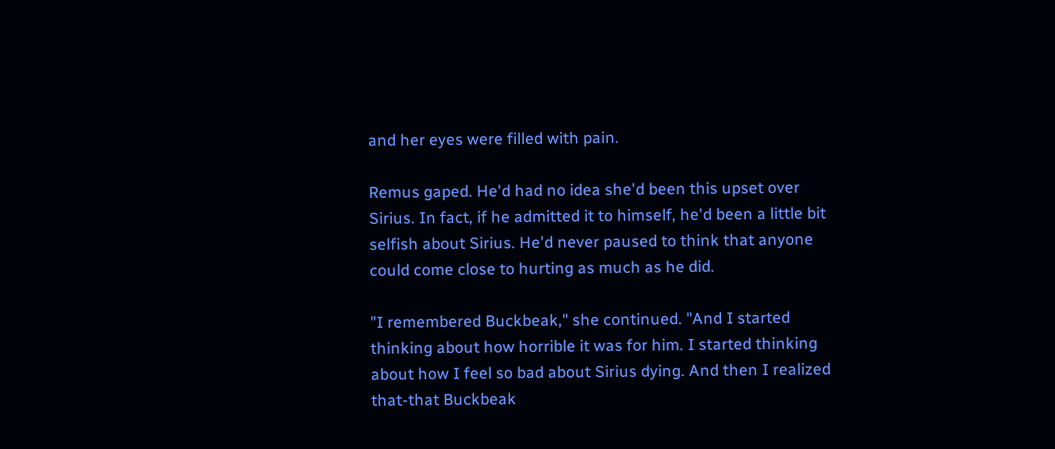and her eyes were filled with pain.

Remus gaped. He'd had no idea she'd been this upset over Sirius. In fact, if he admitted it to himself, he'd been a little bit selfish about Sirius. He'd never paused to think that anyone could come close to hurting as much as he did.

"I remembered Buckbeak," she continued. "And I started thinking about how horrible it was for him. I started thinking about how I feel so bad about Sirius dying. And then I realized that-that Buckbeak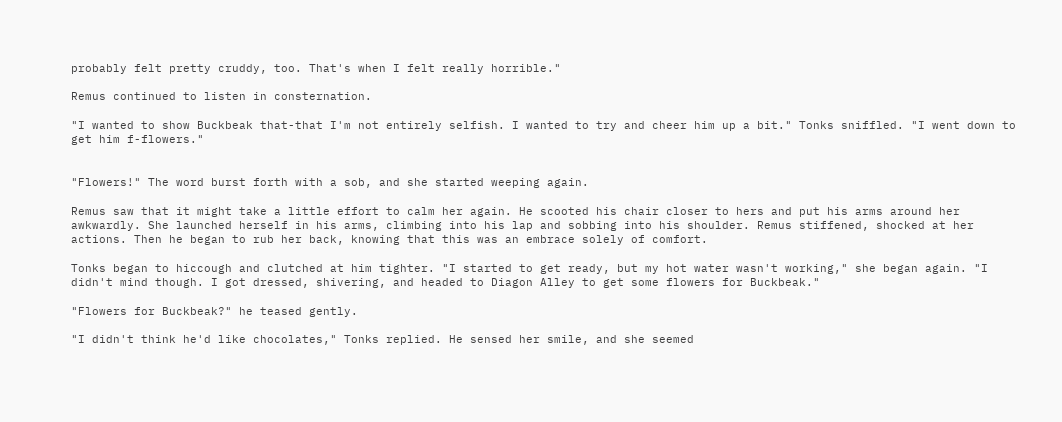probably felt pretty cruddy, too. That's when I felt really horrible."

Remus continued to listen in consternation.

"I wanted to show Buckbeak that-that I'm not entirely selfish. I wanted to try and cheer him up a bit." Tonks sniffled. "I went down to get him f-flowers."


"Flowers!" The word burst forth with a sob, and she started weeping again.

Remus saw that it might take a little effort to calm her again. He scooted his chair closer to hers and put his arms around her awkwardly. She launched herself in his arms, climbing into his lap and sobbing into his shoulder. Remus stiffened, shocked at her actions. Then he began to rub her back, knowing that this was an embrace solely of comfort.

Tonks began to hiccough and clutched at him tighter. "I started to get ready, but my hot water wasn't working," she began again. "I didn't mind though. I got dressed, shivering, and headed to Diagon Alley to get some flowers for Buckbeak."

"Flowers for Buckbeak?" he teased gently.

"I didn't think he'd like chocolates," Tonks replied. He sensed her smile, and she seemed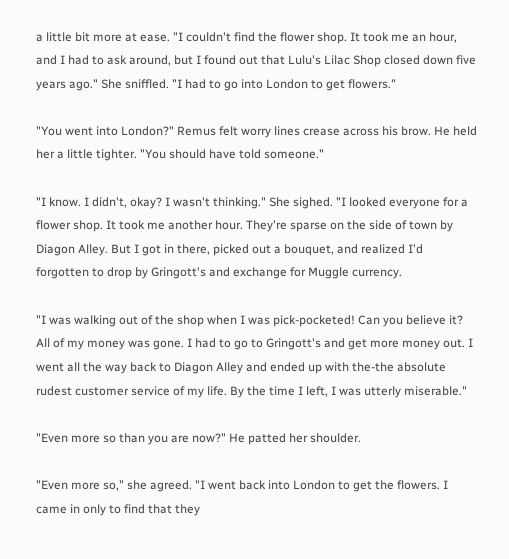a little bit more at ease. "I couldn't find the flower shop. It took me an hour, and I had to ask around, but I found out that Lulu's Lilac Shop closed down five years ago." She sniffled. "I had to go into London to get flowers."

"You went into London?" Remus felt worry lines crease across his brow. He held her a little tighter. "You should have told someone."

"I know. I didn't, okay? I wasn't thinking." She sighed. "I looked everyone for a flower shop. It took me another hour. They're sparse on the side of town by Diagon Alley. But I got in there, picked out a bouquet, and realized I'd forgotten to drop by Gringott's and exchange for Muggle currency.

"I was walking out of the shop when I was pick-pocketed! Can you believe it? All of my money was gone. I had to go to Gringott's and get more money out. I went all the way back to Diagon Alley and ended up with the-the absolute rudest customer service of my life. By the time I left, I was utterly miserable."

"Even more so than you are now?" He patted her shoulder.

"Even more so," she agreed. "I went back into London to get the flowers. I came in only to find that they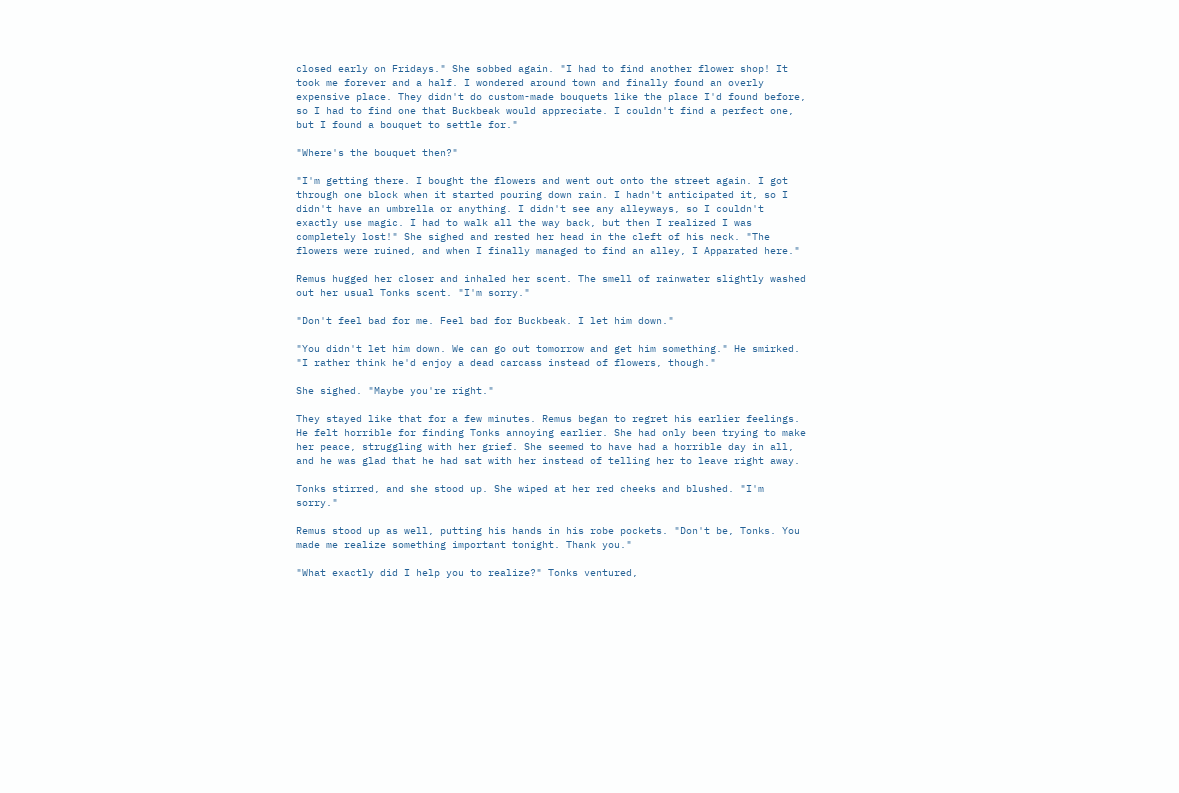closed early on Fridays." She sobbed again. "I had to find another flower shop! It took me forever and a half. I wondered around town and finally found an overly expensive place. They didn't do custom-made bouquets like the place I'd found before, so I had to find one that Buckbeak would appreciate. I couldn't find a perfect one, but I found a bouquet to settle for."

"Where's the bouquet then?"

"I'm getting there. I bought the flowers and went out onto the street again. I got through one block when it started pouring down rain. I hadn't anticipated it, so I didn't have an umbrella or anything. I didn't see any alleyways, so I couldn't exactly use magic. I had to walk all the way back, but then I realized I was completely lost!" She sighed and rested her head in the cleft of his neck. "The flowers were ruined, and when I finally managed to find an alley, I Apparated here."

Remus hugged her closer and inhaled her scent. The smell of rainwater slightly washed out her usual Tonks scent. "I'm sorry."

"Don't feel bad for me. Feel bad for Buckbeak. I let him down."

"You didn't let him down. We can go out tomorrow and get him something." He smirked. "I rather think he'd enjoy a dead carcass instead of flowers, though."

She sighed. "Maybe you're right."

They stayed like that for a few minutes. Remus began to regret his earlier feelings. He felt horrible for finding Tonks annoying earlier. She had only been trying to make her peace, struggling with her grief. She seemed to have had a horrible day in all, and he was glad that he had sat with her instead of telling her to leave right away.

Tonks stirred, and she stood up. She wiped at her red cheeks and blushed. "I'm sorry."

Remus stood up as well, putting his hands in his robe pockets. "Don't be, Tonks. You made me realize something important tonight. Thank you."

"What exactly did I help you to realize?" Tonks ventured,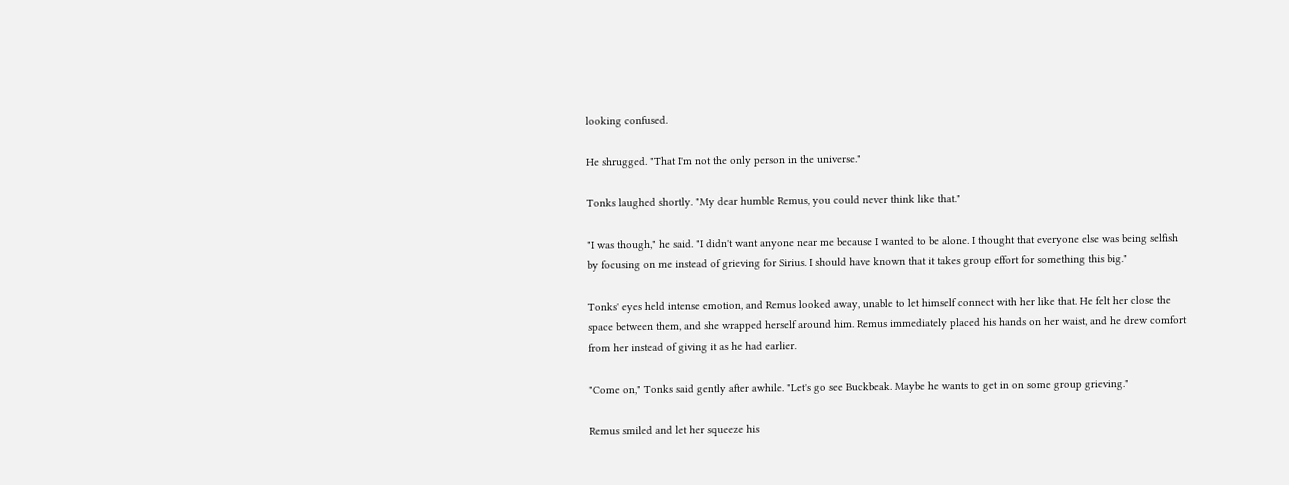looking confused.

He shrugged. "That I'm not the only person in the universe."

Tonks laughed shortly. "My dear humble Remus, you could never think like that."

"I was though," he said. "I didn't want anyone near me because I wanted to be alone. I thought that everyone else was being selfish by focusing on me instead of grieving for Sirius. I should have known that it takes group effort for something this big."

Tonks' eyes held intense emotion, and Remus looked away, unable to let himself connect with her like that. He felt her close the space between them, and she wrapped herself around him. Remus immediately placed his hands on her waist, and he drew comfort from her instead of giving it as he had earlier.

"Come on," Tonks said gently after awhile. "Let's go see Buckbeak. Maybe he wants to get in on some group grieving."

Remus smiled and let her squeeze his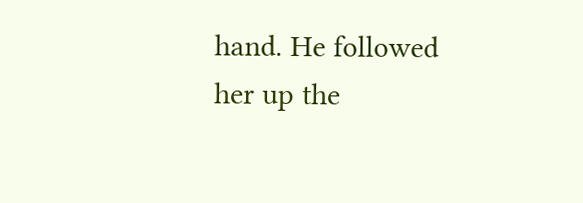hand. He followed her up the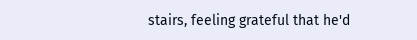stairs, feeling grateful that he'd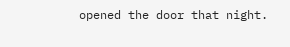opened the door that night.